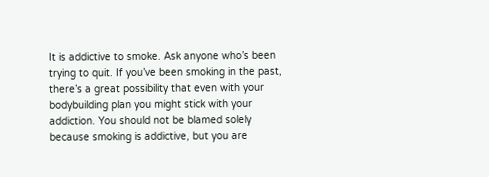It is addictive to smoke. Ask anyone who’s been trying to quit. If you’ve been smoking in the past, there’s a great possibility that even with your bodybuilding plan you might stick with your addiction. You should not be blamed solely because smoking is addictive, but you are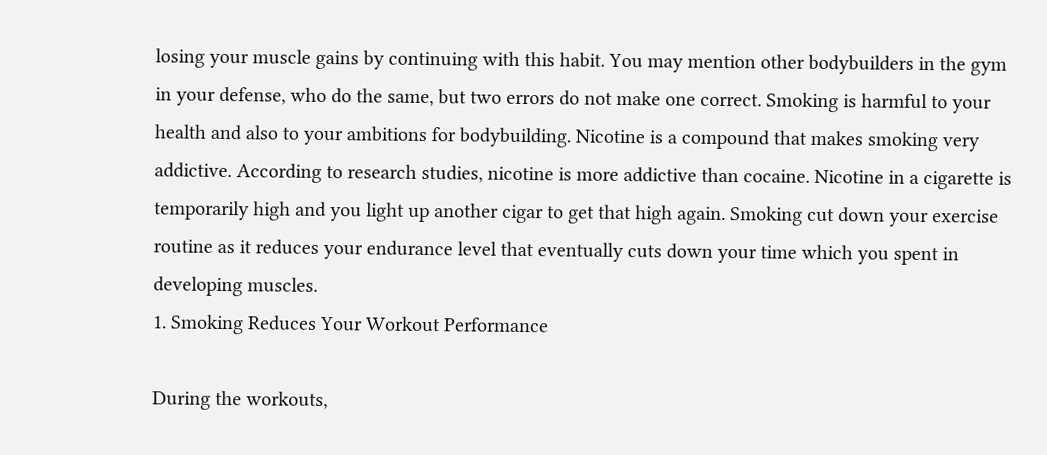losing your muscle gains by continuing with this habit. You may mention other bodybuilders in the gym in your defense, who do the same, but two errors do not make one correct. Smoking is harmful to your health and also to your ambitions for bodybuilding. Nicotine is a compound that makes smoking very addictive. According to research studies, nicotine is more addictive than cocaine. Nicotine in a cigarette is temporarily high and you light up another cigar to get that high again. Smoking cut down your exercise routine as it reduces your endurance level that eventually cuts down your time which you spent in developing muscles.
1. Smoking Reduces Your Workout Performance

During the workouts,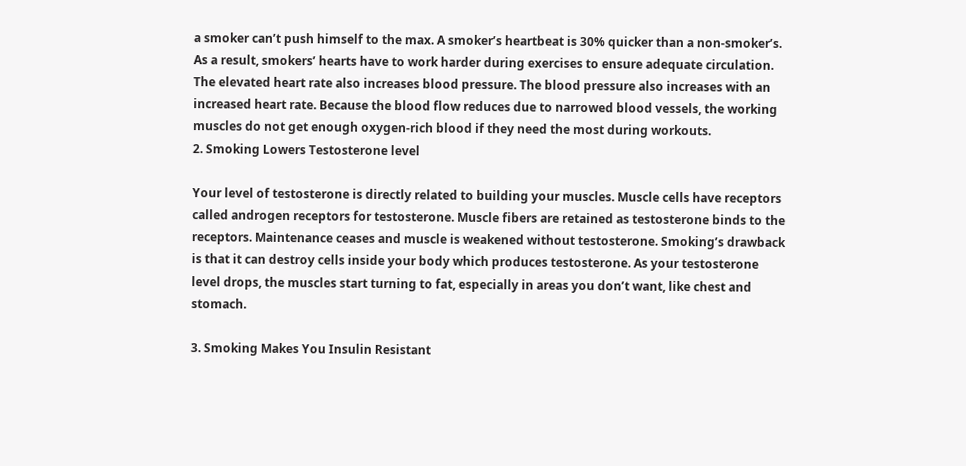a smoker can’t push himself to the max. A smoker’s heartbeat is 30% quicker than a non-smoker’s. As a result, smokers’ hearts have to work harder during exercises to ensure adequate circulation. The elevated heart rate also increases blood pressure. The blood pressure also increases with an increased heart rate. Because the blood flow reduces due to narrowed blood vessels, the working muscles do not get enough oxygen-rich blood if they need the most during workouts.
2. Smoking Lowers Testosterone level

Your level of testosterone is directly related to building your muscles. Muscle cells have receptors called androgen receptors for testosterone. Muscle fibers are retained as testosterone binds to the receptors. Maintenance ceases and muscle is weakened without testosterone. Smoking’s drawback is that it can destroy cells inside your body which produces testosterone. As your testosterone level drops, the muscles start turning to fat, especially in areas you don’t want, like chest and stomach.

3. Smoking Makes You Insulin Resistant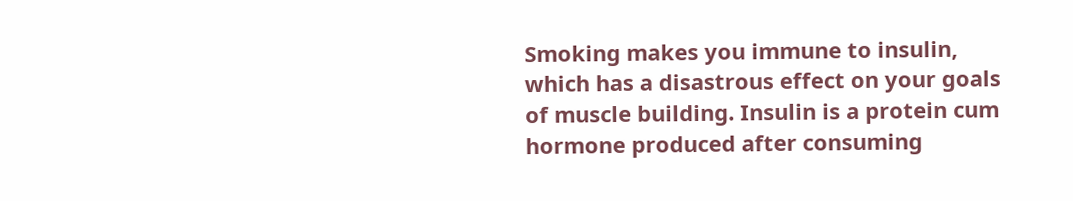Smoking makes you immune to insulin, which has a disastrous effect on your goals of muscle building. Insulin is a protein cum hormone produced after consuming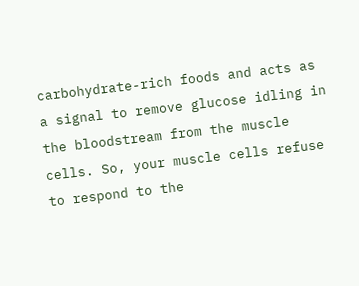carbohydrate-rich foods and acts as a signal to remove glucose idling in the bloodstream from the muscle cells. So, your muscle cells refuse to respond to the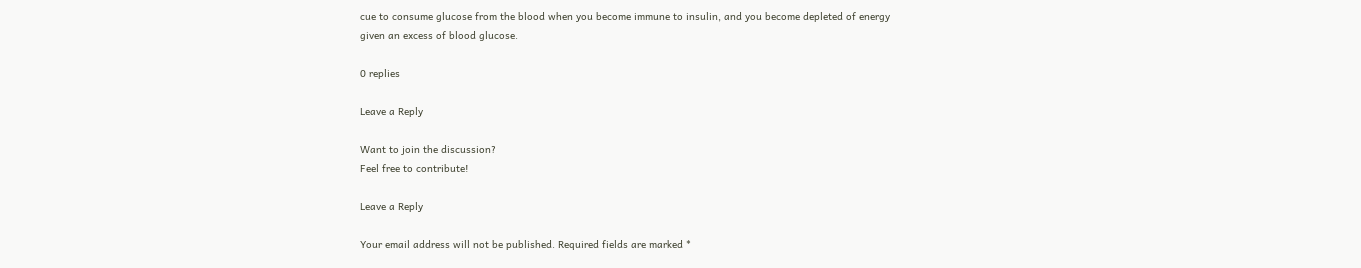cue to consume glucose from the blood when you become immune to insulin, and you become depleted of energy given an excess of blood glucose.

0 replies

Leave a Reply

Want to join the discussion?
Feel free to contribute!

Leave a Reply

Your email address will not be published. Required fields are marked *